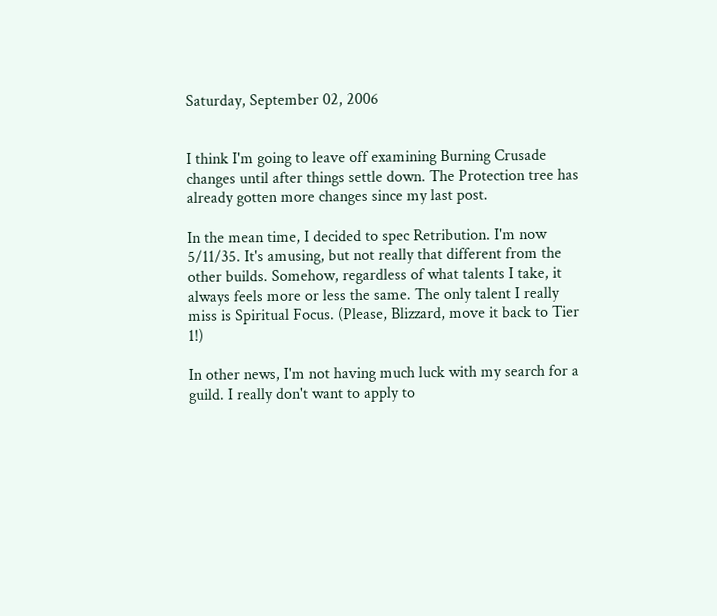Saturday, September 02, 2006


I think I'm going to leave off examining Burning Crusade changes until after things settle down. The Protection tree has already gotten more changes since my last post.

In the mean time, I decided to spec Retribution. I'm now 5/11/35. It's amusing, but not really that different from the other builds. Somehow, regardless of what talents I take, it always feels more or less the same. The only talent I really miss is Spiritual Focus. (Please, Blizzard, move it back to Tier 1!)

In other news, I'm not having much luck with my search for a guild. I really don't want to apply to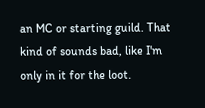an MC or starting guild. That kind of sounds bad, like I'm only in it for the loot.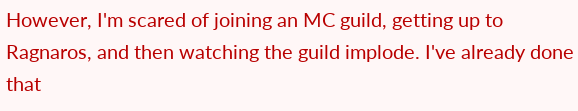However, I'm scared of joining an MC guild, getting up to Ragnaros, and then watching the guild implode. I've already done that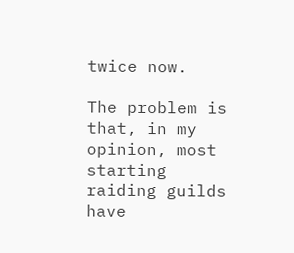twice now.

The problem is that, in my opinion, most starting raiding guilds have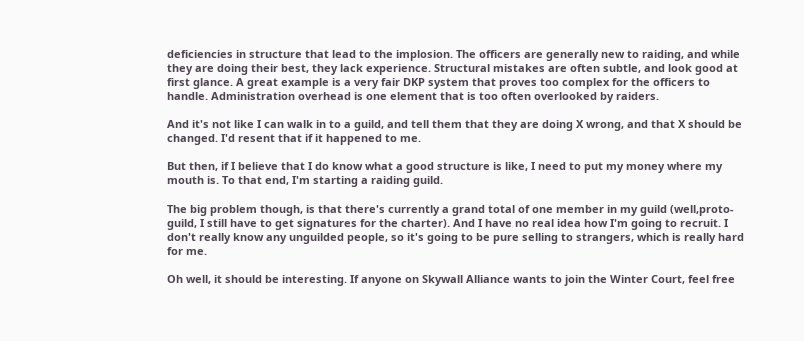deficiencies in structure that lead to the implosion. The officers are generally new to raiding, and while they are doing their best, they lack experience. Structural mistakes are often subtle, and look good at first glance. A great example is a very fair DKP system that proves too complex for the officers to handle. Administration overhead is one element that is too often overlooked by raiders.

And it's not like I can walk in to a guild, and tell them that they are doing X wrong, and that X should be changed. I'd resent that if it happened to me.

But then, if I believe that I do know what a good structure is like, I need to put my money where my mouth is. To that end, I'm starting a raiding guild.

The big problem though, is that there's currently a grand total of one member in my guild (well,proto-guild, I still have to get signatures for the charter). And I have no real idea how I'm going to recruit. I don't really know any unguilded people, so it's going to be pure selling to strangers, which is really hard for me.

Oh well, it should be interesting. If anyone on Skywall Alliance wants to join the Winter Court, feel free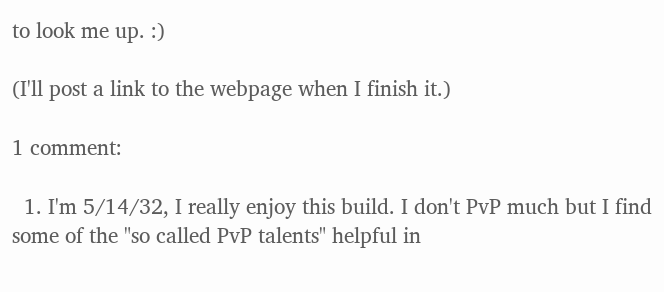to look me up. :)

(I'll post a link to the webpage when I finish it.)

1 comment:

  1. I'm 5/14/32, I really enjoy this build. I don't PvP much but I find some of the "so called PvP talents" helpful in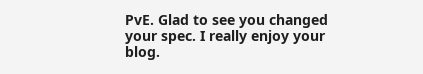PvE. Glad to see you changed your spec. I really enjoy your blog.